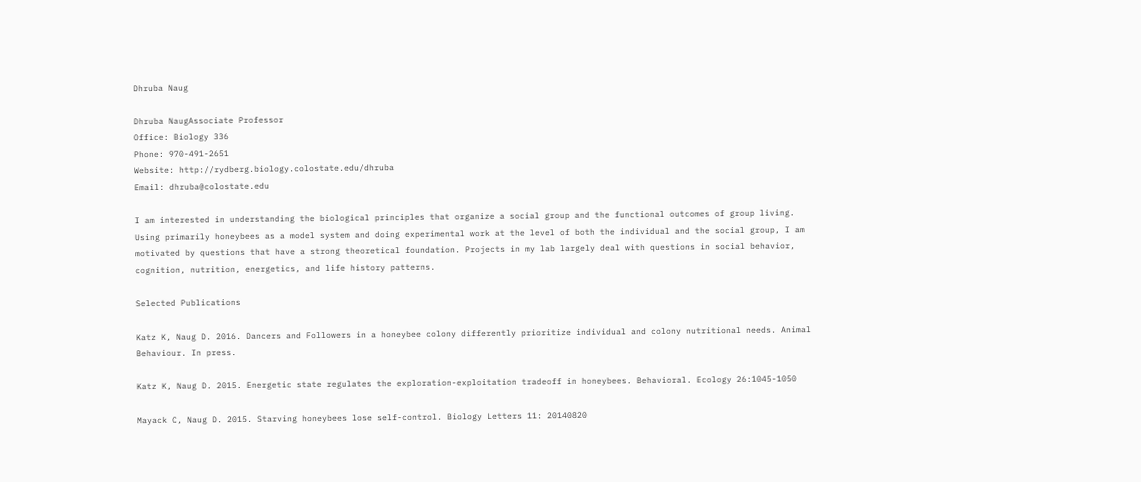Dhruba Naug

Dhruba NaugAssociate Professor
Office: Biology 336
Phone: 970-491-2651
Website: http://rydberg.biology.colostate.edu/dhruba
Email: dhruba@colostate.edu

I am interested in understanding the biological principles that organize a social group and the functional outcomes of group living. Using primarily honeybees as a model system and doing experimental work at the level of both the individual and the social group, I am motivated by questions that have a strong theoretical foundation. Projects in my lab largely deal with questions in social behavior, cognition, nutrition, energetics, and life history patterns.

Selected Publications

Katz K, Naug D. 2016. Dancers and Followers in a honeybee colony differently prioritize individual and colony nutritional needs. Animal Behaviour. In press.

Katz K, Naug D. 2015. Energetic state regulates the exploration-exploitation tradeoff in honeybees. Behavioral. Ecology 26:1045-1050

Mayack C, Naug D. 2015. Starving honeybees lose self-control. Biology Letters 11: 20140820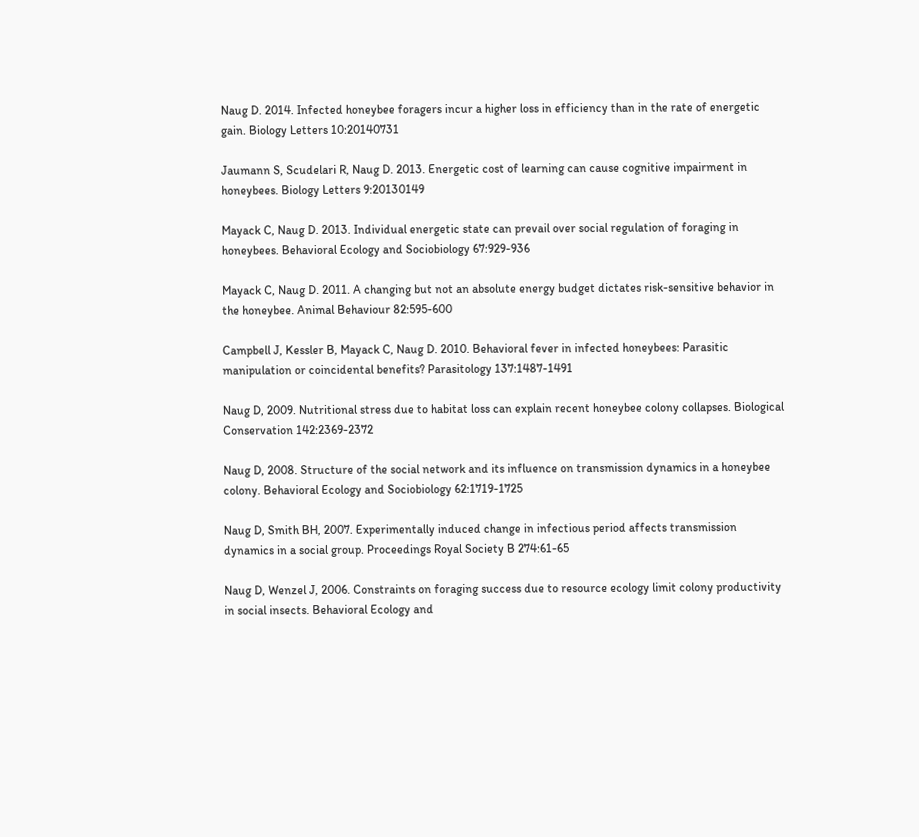Naug D. 2014. Infected honeybee foragers incur a higher loss in efficiency than in the rate of energetic gain. Biology Letters 10:20140731

Jaumann S, Scudelari R, Naug D. 2013. Energetic cost of learning can cause cognitive impairment in honeybees. Biology Letters 9:20130149

Mayack C, Naug D. 2013. Individual energetic state can prevail over social regulation of foraging in honeybees. Behavioral Ecology and Sociobiology 67:929-936

Mayack C, Naug D. 2011. A changing but not an absolute energy budget dictates risk-sensitive behavior in the honeybee. Animal Behaviour 82:595-600

Campbell J, Kessler B, Mayack C, Naug D. 2010. Behavioral fever in infected honeybees: Parasitic manipulation or coincidental benefits? Parasitology 137:1487-1491

Naug D, 2009. Nutritional stress due to habitat loss can explain recent honeybee colony collapses. Biological Conservation 142:2369-2372

Naug D, 2008. Structure of the social network and its influence on transmission dynamics in a honeybee colony. Behavioral Ecology and Sociobiology 62:1719-1725

Naug D, Smith BH, 2007. Experimentally induced change in infectious period affects transmission dynamics in a social group. Proceedings Royal Society B 274:61-65

Naug D, Wenzel J, 2006. Constraints on foraging success due to resource ecology limit colony productivity in social insects. Behavioral Ecology and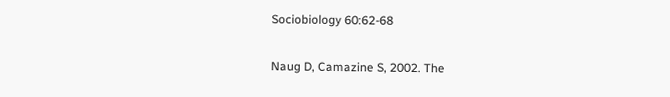Sociobiology 60:62-68

Naug D, Camazine S, 2002. The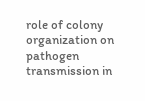role of colony organization on pathogen transmission in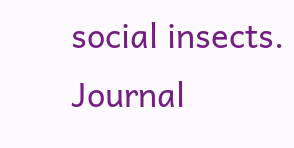social insects. Journal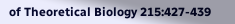of Theoretical Biology 215:427-439